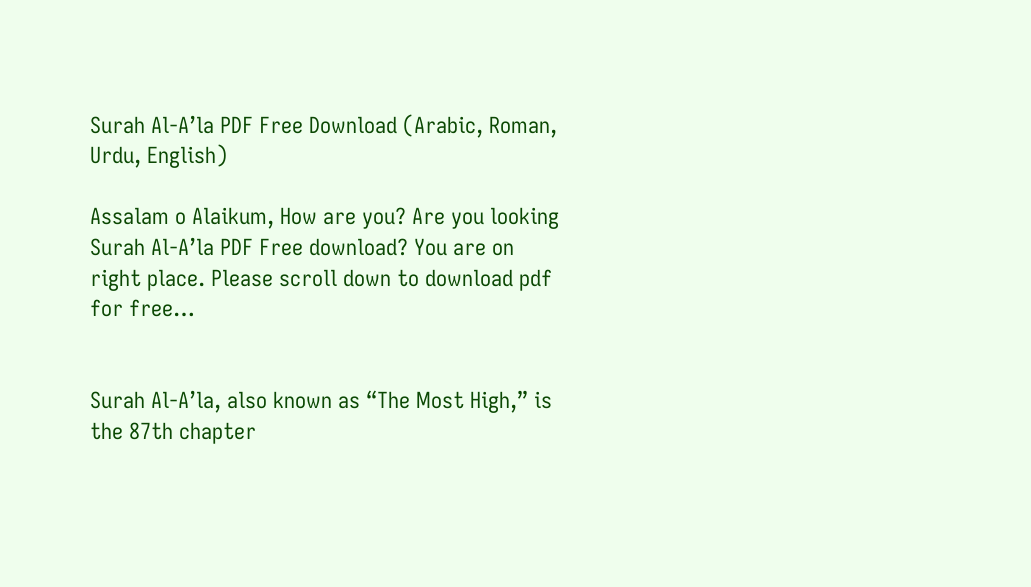Surah Al-A’la PDF Free Download (Arabic, Roman, Urdu, English)

Assalam o Alaikum, How are you? Are you looking Surah Al-A’la PDF Free download? You are on right place. Please scroll down to download pdf for free…


Surah Al-A’la, also known as “The Most High,” is the 87th chapter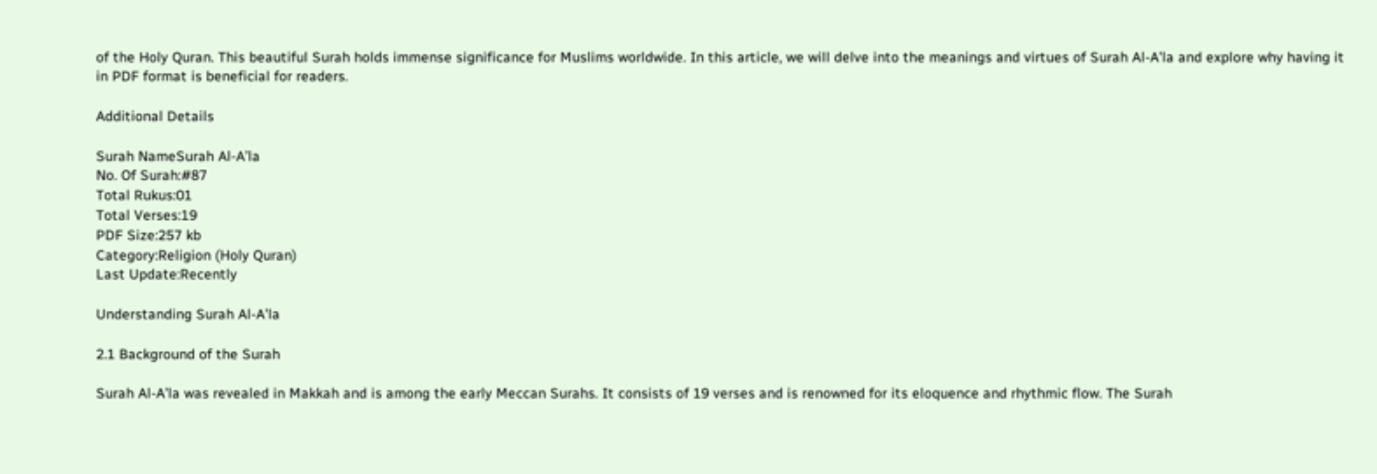of the Holy Quran. This beautiful Surah holds immense significance for Muslims worldwide. In this article, we will delve into the meanings and virtues of Surah Al-A’la and explore why having it in PDF format is beneficial for readers.

Additional Details

Surah NameSurah Al-A’la
No. Of Surah:#87
Total Rukus:01
Total Verses:19
PDF Size:257 kb
Category:Religion (Holy Quran)
Last Update:Recently

Understanding Surah Al-A’la

2.1 Background of the Surah

Surah Al-A’la was revealed in Makkah and is among the early Meccan Surahs. It consists of 19 verses and is renowned for its eloquence and rhythmic flow. The Surah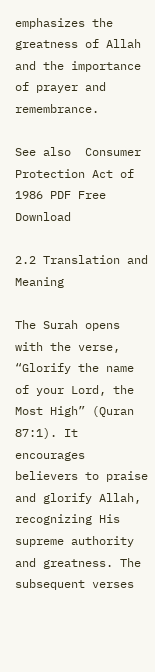emphasizes the greatness of Allah and the importance of prayer and remembrance.

See also  Consumer Protection Act of 1986 PDF Free Download

2.2 Translation and Meaning

The Surah opens with the verse, “Glorify the name of your Lord, the Most High” (Quran 87:1). It encourages believers to praise and glorify Allah, recognizing His supreme authority and greatness. The subsequent verses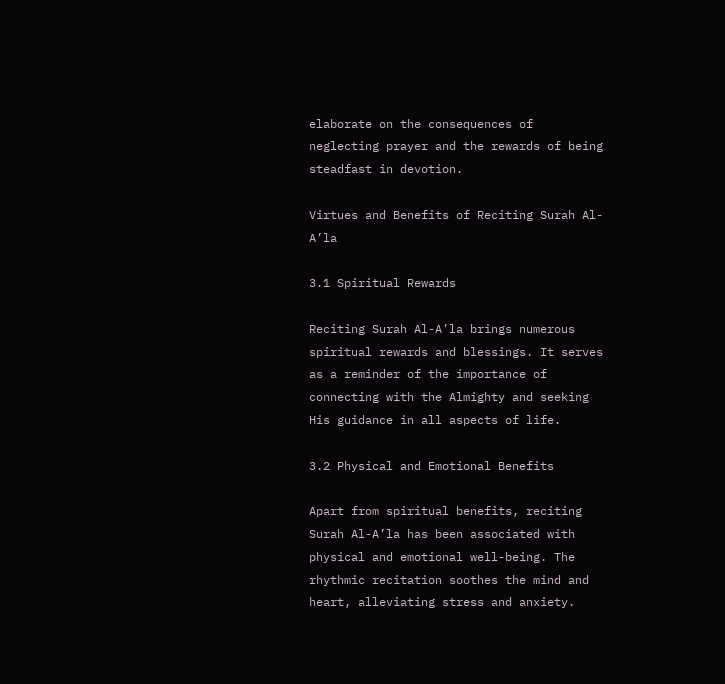elaborate on the consequences of neglecting prayer and the rewards of being steadfast in devotion.

Virtues and Benefits of Reciting Surah Al-A’la

3.1 Spiritual Rewards

Reciting Surah Al-A’la brings numerous spiritual rewards and blessings. It serves as a reminder of the importance of connecting with the Almighty and seeking His guidance in all aspects of life.

3.2 Physical and Emotional Benefits

Apart from spiritual benefits, reciting Surah Al-A’la has been associated with physical and emotional well-being. The rhythmic recitation soothes the mind and heart, alleviating stress and anxiety.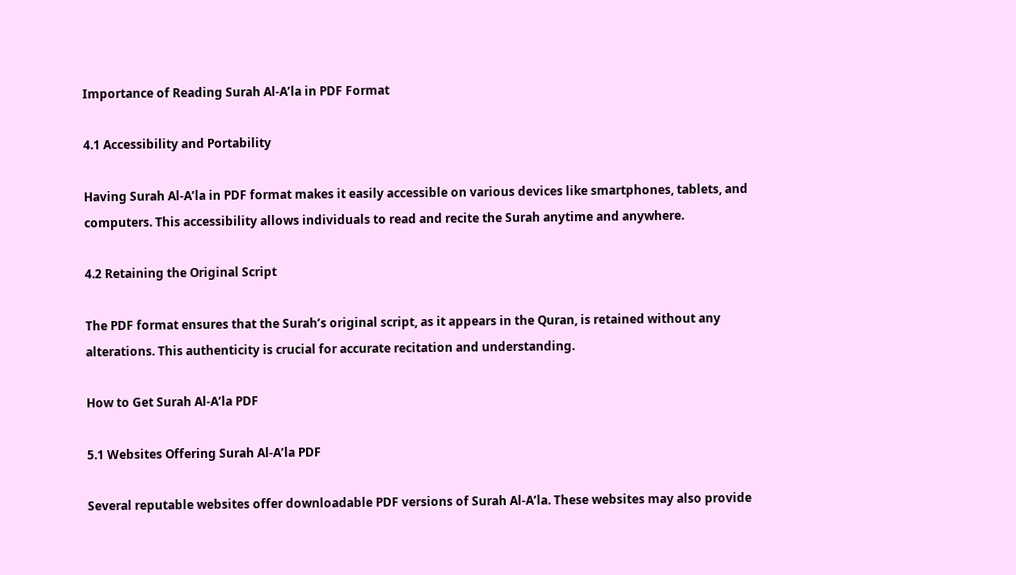Importance of Reading Surah Al-A’la in PDF Format

4.1 Accessibility and Portability

Having Surah Al-A’la in PDF format makes it easily accessible on various devices like smartphones, tablets, and computers. This accessibility allows individuals to read and recite the Surah anytime and anywhere.

4.2 Retaining the Original Script

The PDF format ensures that the Surah’s original script, as it appears in the Quran, is retained without any alterations. This authenticity is crucial for accurate recitation and understanding.

How to Get Surah Al-A’la PDF

5.1 Websites Offering Surah Al-A’la PDF

Several reputable websites offer downloadable PDF versions of Surah Al-A’la. These websites may also provide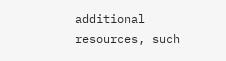additional resources, such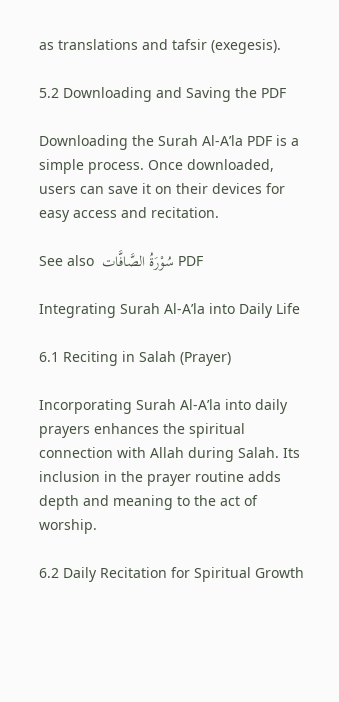as translations and tafsir (exegesis).

5.2 Downloading and Saving the PDF

Downloading the Surah Al-A’la PDF is a simple process. Once downloaded, users can save it on their devices for easy access and recitation.

See also  سُوْرَۃُ الصَّافَّات PDF

Integrating Surah Al-A’la into Daily Life

6.1 Reciting in Salah (Prayer)

Incorporating Surah Al-A’la into daily prayers enhances the spiritual connection with Allah during Salah. Its inclusion in the prayer routine adds depth and meaning to the act of worship.

6.2 Daily Recitation for Spiritual Growth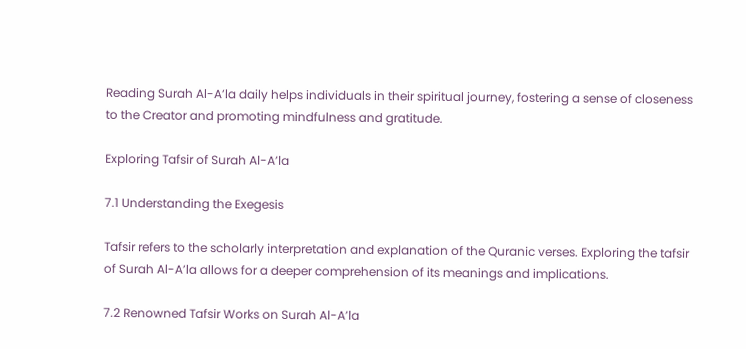Reading Surah Al-A’la daily helps individuals in their spiritual journey, fostering a sense of closeness to the Creator and promoting mindfulness and gratitude.

Exploring Tafsir of Surah Al-A’la

7.1 Understanding the Exegesis

Tafsir refers to the scholarly interpretation and explanation of the Quranic verses. Exploring the tafsir of Surah Al-A’la allows for a deeper comprehension of its meanings and implications.

7.2 Renowned Tafsir Works on Surah Al-A’la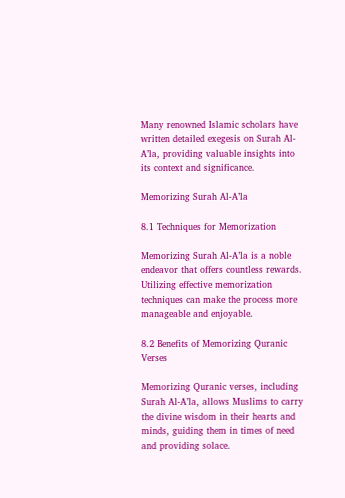Many renowned Islamic scholars have written detailed exegesis on Surah Al-A’la, providing valuable insights into its context and significance.

Memorizing Surah Al-A’la

8.1 Techniques for Memorization

Memorizing Surah Al-A’la is a noble endeavor that offers countless rewards. Utilizing effective memorization techniques can make the process more manageable and enjoyable.

8.2 Benefits of Memorizing Quranic Verses

Memorizing Quranic verses, including Surah Al-A’la, allows Muslims to carry the divine wisdom in their hearts and minds, guiding them in times of need and providing solace.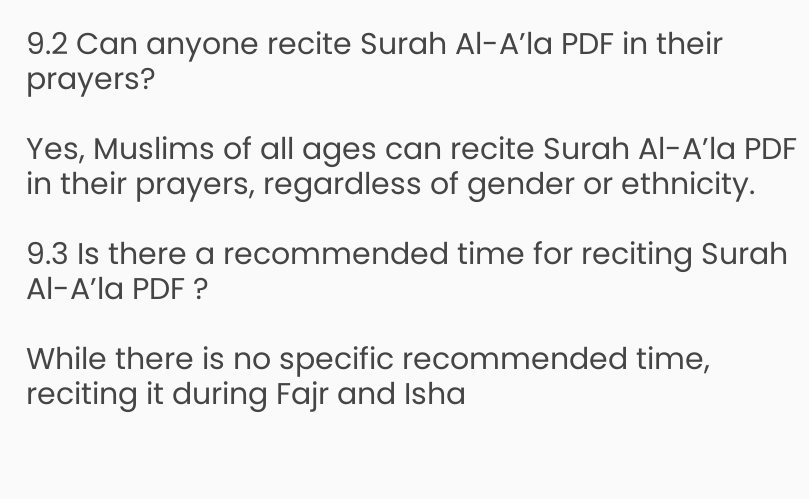9.2 Can anyone recite Surah Al-A’la PDF in their prayers?

Yes, Muslims of all ages can recite Surah Al-A’la PDF in their prayers, regardless of gender or ethnicity.

9.3 Is there a recommended time for reciting Surah Al-A’la PDF ?

While there is no specific recommended time, reciting it during Fajr and Isha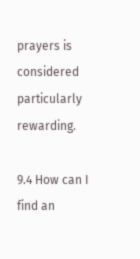prayers is considered particularly rewarding.

9.4 How can I find an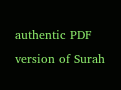authentic PDF version of Surah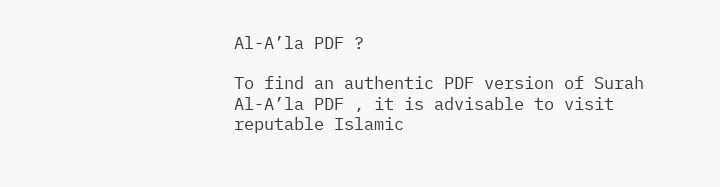Al-A’la PDF ?

To find an authentic PDF version of Surah Al-A’la PDF , it is advisable to visit reputable Islamic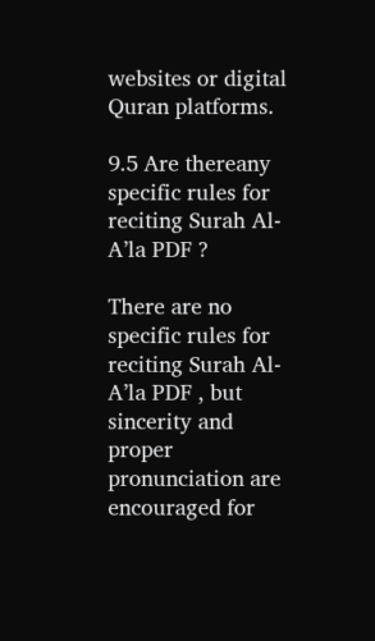websites or digital Quran platforms.

9.5 Are thereany specific rules for reciting Surah Al-A’la PDF ?

There are no specific rules for reciting Surah Al-A’la PDF , but sincerity and proper pronunciation are encouraged for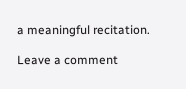a meaningful recitation.

Leave a comment